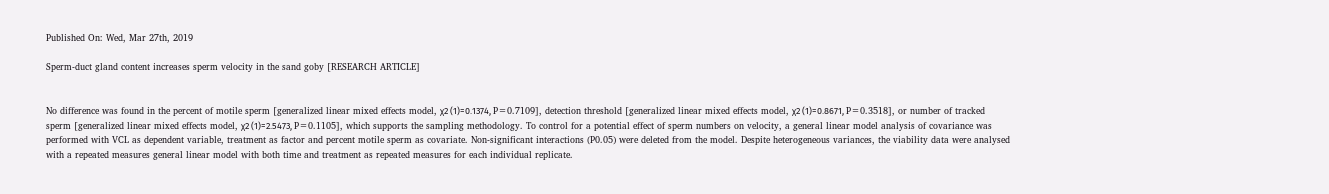Published On: Wed, Mar 27th, 2019

Sperm-duct gland content increases sperm velocity in the sand goby [RESEARCH ARTICLE]


No difference was found in the percent of motile sperm [generalized linear mixed effects model, χ2 (1)=0.1374, P=0.7109], detection threshold [generalized linear mixed effects model, χ2 (1)=0.8671, P=0.3518], or number of tracked sperm [generalized linear mixed effects model, χ2 (1)=2.5473, P=0.1105], which supports the sampling methodology. To control for a potential effect of sperm numbers on velocity, a general linear model analysis of covariance was performed with VCL as dependent variable, treatment as factor and percent motile sperm as covariate. Non-significant interactions (P0.05) were deleted from the model. Despite heterogeneous variances, the viability data were analysed with a repeated measures general linear model with both time and treatment as repeated measures for each individual replicate.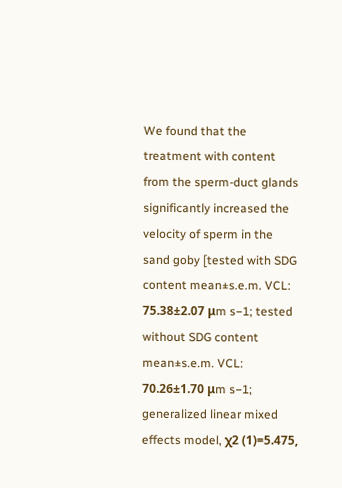We found that the treatment with content from the sperm-duct glands significantly increased the velocity of sperm in the sand goby [tested with SDG content mean±s.e.m. VCL: 75.38±2.07 μm s−1; tested without SDG content mean±s.e.m. VCL: 70.26±1.70 μm s−1; generalized linear mixed effects model, χ2 (1)=5.475,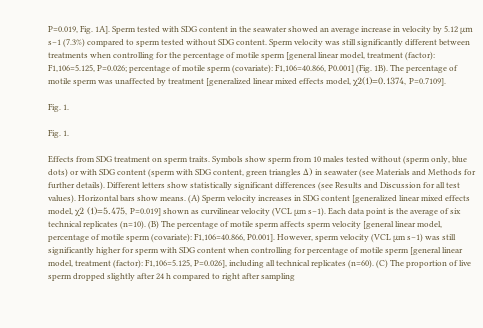P=0.019, Fig. 1A]. Sperm tested with SDG content in the seawater showed an average increase in velocity by 5.12 μm s−1 (7.3%) compared to sperm tested without SDG content. Sperm velocity was still significantly different between treatments when controlling for the percentage of motile sperm [general linear model, treatment (factor): F1,106=5.125, P=0.026; percentage of motile sperm (covariate): F1,106=40.866, P0.001] (Fig. 1B). The percentage of motile sperm was unaffected by treatment [generalized linear mixed effects model, χ2(1)=0.1374, P=0.7109].

Fig. 1.

Fig. 1.

Effects from SDG treatment on sperm traits. Symbols show sperm from 10 males tested without (sperm only, blue dots) or with SDG content (sperm with SDG content, green triangles Δ) in seawater (see Materials and Methods for further details). Different letters show statistically significant differences (see Results and Discussion for all test values). Horizontal bars show means. (A) Sperm velocity increases in SDG content [generalized linear mixed effects model, χ2 (1)=5.475, P=0.019] shown as curvilinear velocity (VCL μm s−1). Each data point is the average of six technical replicates (n=10). (B) The percentage of motile sperm affects sperm velocity [general linear model, percentage of motile sperm (covariate): F1,106=40.866, P0.001]. However, sperm velocity (VCL μm s−1) was still significantly higher for sperm with SDG content when controlling for percentage of motile sperm [general linear model, treatment (factor): F1,106=5.125, P=0.026], including all technical replicates (n=60). (C) The proportion of live sperm dropped slightly after 24 h compared to right after sampling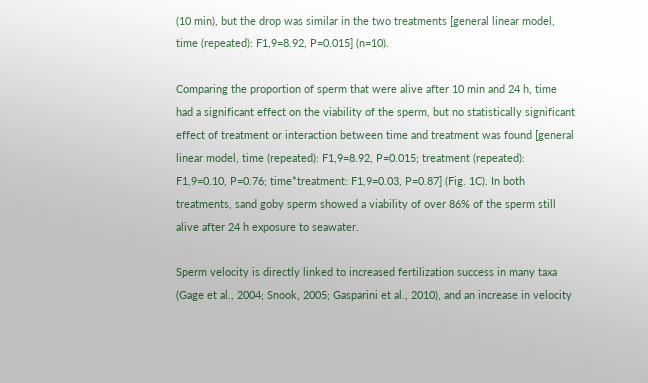(10 min), but the drop was similar in the two treatments [general linear model, time (repeated): F1,9=8.92, P=0.015] (n=10).

Comparing the proportion of sperm that were alive after 10 min and 24 h, time had a significant effect on the viability of the sperm, but no statistically significant effect of treatment or interaction between time and treatment was found [general linear model, time (repeated): F1,9=8.92, P=0.015; treatment (repeated): F1,9=0.10, P=0.76; time*treatment: F1,9=0.03, P=0.87] (Fig. 1C). In both treatments, sand goby sperm showed a viability of over 86% of the sperm still alive after 24 h exposure to seawater.

Sperm velocity is directly linked to increased fertilization success in many taxa (Gage et al., 2004; Snook, 2005; Gasparini et al., 2010), and an increase in velocity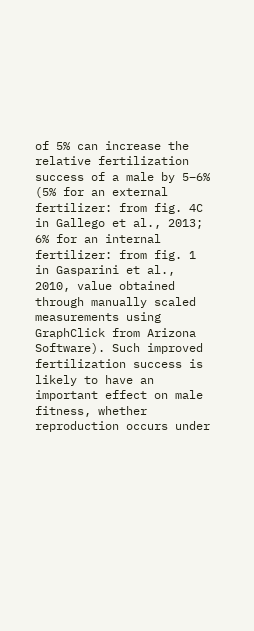of 5% can increase the relative fertilization success of a male by 5–6% (5% for an external fertilizer: from fig. 4C in Gallego et al., 2013; 6% for an internal fertilizer: from fig. 1 in Gasparini et al., 2010, value obtained through manually scaled measurements using GraphClick from Arizona Software). Such improved fertilization success is likely to have an important effect on male fitness, whether reproduction occurs under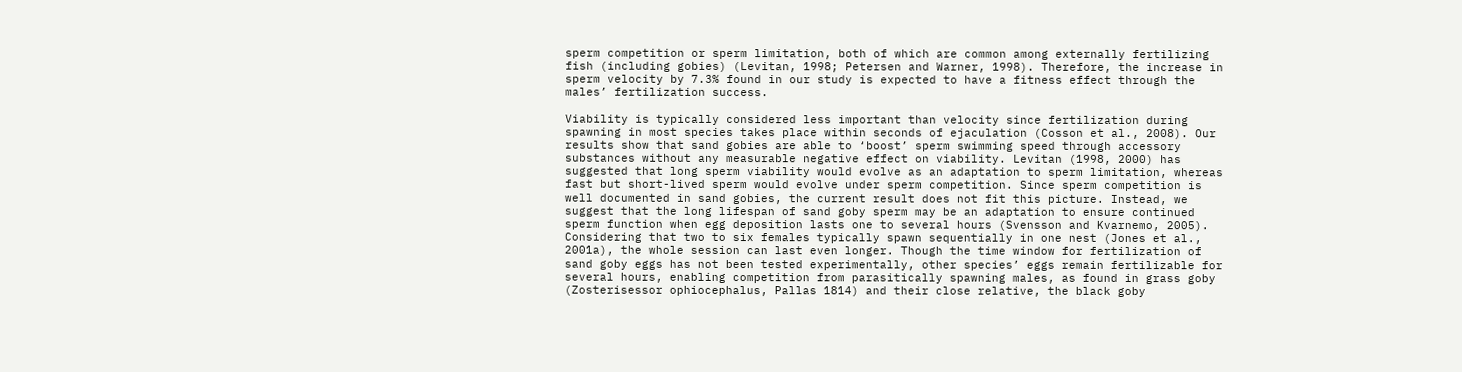sperm competition or sperm limitation, both of which are common among externally fertilizing fish (including gobies) (Levitan, 1998; Petersen and Warner, 1998). Therefore, the increase in sperm velocity by 7.3% found in our study is expected to have a fitness effect through the males’ fertilization success.

Viability is typically considered less important than velocity since fertilization during spawning in most species takes place within seconds of ejaculation (Cosson et al., 2008). Our results show that sand gobies are able to ‘boost’ sperm swimming speed through accessory substances without any measurable negative effect on viability. Levitan (1998, 2000) has suggested that long sperm viability would evolve as an adaptation to sperm limitation, whereas fast but short-lived sperm would evolve under sperm competition. Since sperm competition is well documented in sand gobies, the current result does not fit this picture. Instead, we suggest that the long lifespan of sand goby sperm may be an adaptation to ensure continued sperm function when egg deposition lasts one to several hours (Svensson and Kvarnemo, 2005). Considering that two to six females typically spawn sequentially in one nest (Jones et al., 2001a), the whole session can last even longer. Though the time window for fertilization of sand goby eggs has not been tested experimentally, other species’ eggs remain fertilizable for several hours, enabling competition from parasitically spawning males, as found in grass goby (Zosterisessor ophiocephalus, Pallas 1814) and their close relative, the black goby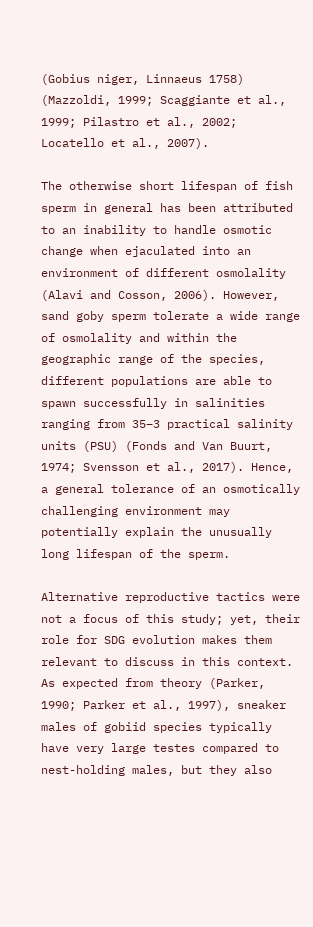(Gobius niger, Linnaeus 1758) (Mazzoldi, 1999; Scaggiante et al., 1999; Pilastro et al., 2002; Locatello et al., 2007).

The otherwise short lifespan of fish sperm in general has been attributed to an inability to handle osmotic change when ejaculated into an environment of different osmolality (Alavi and Cosson, 2006). However, sand goby sperm tolerate a wide range of osmolality and within the geographic range of the species, different populations are able to spawn successfully in salinities ranging from 35–3 practical salinity units (PSU) (Fonds and Van Buurt, 1974; Svensson et al., 2017). Hence, a general tolerance of an osmotically challenging environment may potentially explain the unusually long lifespan of the sperm.

Alternative reproductive tactics were not a focus of this study; yet, their role for SDG evolution makes them relevant to discuss in this context. As expected from theory (Parker, 1990; Parker et al., 1997), sneaker males of gobiid species typically have very large testes compared to nest-holding males, but they also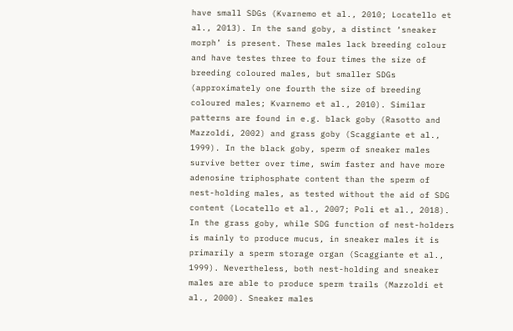have small SDGs (Kvarnemo et al., 2010; Locatello et al., 2013). In the sand goby, a distinct ‘sneaker morph’ is present. These males lack breeding colour and have testes three to four times the size of breeding coloured males, but smaller SDGs (approximately one fourth the size of breeding coloured males; Kvarnemo et al., 2010). Similar patterns are found in e.g. black goby (Rasotto and Mazzoldi, 2002) and grass goby (Scaggiante et al., 1999). In the black goby, sperm of sneaker males survive better over time, swim faster and have more adenosine triphosphate content than the sperm of nest-holding males, as tested without the aid of SDG content (Locatello et al., 2007; Poli et al., 2018). In the grass goby, while SDG function of nest-holders is mainly to produce mucus, in sneaker males it is primarily a sperm storage organ (Scaggiante et al., 1999). Nevertheless, both nest-holding and sneaker males are able to produce sperm trails (Mazzoldi et al., 2000). Sneaker males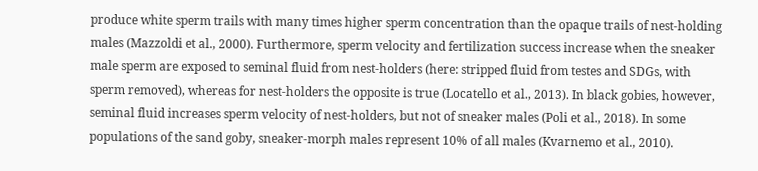produce white sperm trails with many times higher sperm concentration than the opaque trails of nest-holding males (Mazzoldi et al., 2000). Furthermore, sperm velocity and fertilization success increase when the sneaker male sperm are exposed to seminal fluid from nest-holders (here: stripped fluid from testes and SDGs, with sperm removed), whereas for nest-holders the opposite is true (Locatello et al., 2013). In black gobies, however, seminal fluid increases sperm velocity of nest-holders, but not of sneaker males (Poli et al., 2018). In some populations of the sand goby, sneaker-morph males represent 10% of all males (Kvarnemo et al., 2010).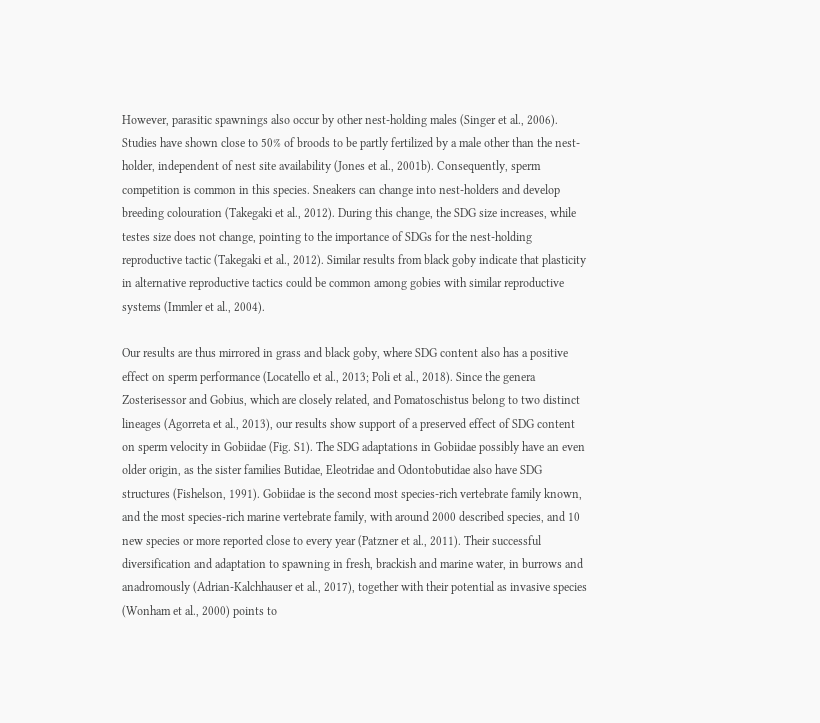However, parasitic spawnings also occur by other nest-holding males (Singer et al., 2006). Studies have shown close to 50% of broods to be partly fertilized by a male other than the nest-holder, independent of nest site availability (Jones et al., 2001b). Consequently, sperm competition is common in this species. Sneakers can change into nest-holders and develop breeding colouration (Takegaki et al., 2012). During this change, the SDG size increases, while testes size does not change, pointing to the importance of SDGs for the nest-holding reproductive tactic (Takegaki et al., 2012). Similar results from black goby indicate that plasticity in alternative reproductive tactics could be common among gobies with similar reproductive systems (Immler et al., 2004).

Our results are thus mirrored in grass and black goby, where SDG content also has a positive effect on sperm performance (Locatello et al., 2013; Poli et al., 2018). Since the genera Zosterisessor and Gobius, which are closely related, and Pomatoschistus belong to two distinct lineages (Agorreta et al., 2013), our results show support of a preserved effect of SDG content on sperm velocity in Gobiidae (Fig. S1). The SDG adaptations in Gobiidae possibly have an even older origin, as the sister families Butidae, Eleotridae and Odontobutidae also have SDG structures (Fishelson, 1991). Gobiidae is the second most species-rich vertebrate family known, and the most species-rich marine vertebrate family, with around 2000 described species, and 10 new species or more reported close to every year (Patzner et al., 2011). Their successful diversification and adaptation to spawning in fresh, brackish and marine water, in burrows and anadromously (Adrian-Kalchhauser et al., 2017), together with their potential as invasive species (Wonham et al., 2000) points to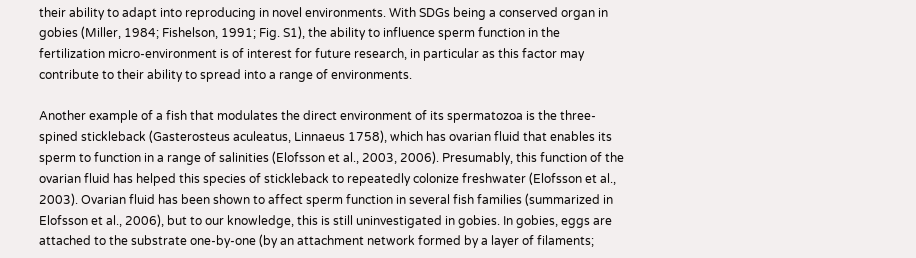their ability to adapt into reproducing in novel environments. With SDGs being a conserved organ in gobies (Miller, 1984; Fishelson, 1991; Fig. S1), the ability to influence sperm function in the fertilization micro-environment is of interest for future research, in particular as this factor may contribute to their ability to spread into a range of environments.

Another example of a fish that modulates the direct environment of its spermatozoa is the three-spined stickleback (Gasterosteus aculeatus, Linnaeus 1758), which has ovarian fluid that enables its sperm to function in a range of salinities (Elofsson et al., 2003, 2006). Presumably, this function of the ovarian fluid has helped this species of stickleback to repeatedly colonize freshwater (Elofsson et al., 2003). Ovarian fluid has been shown to affect sperm function in several fish families (summarized in Elofsson et al., 2006), but to our knowledge, this is still uninvestigated in gobies. In gobies, eggs are attached to the substrate one-by-one (by an attachment network formed by a layer of filaments;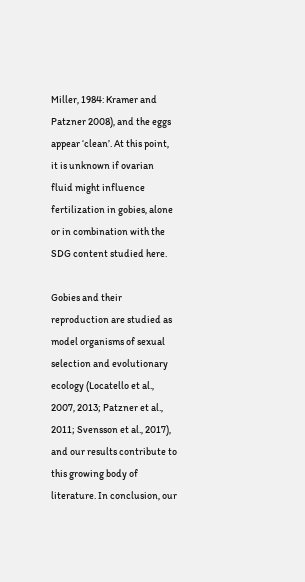Miller, 1984: Kramer and Patzner 2008), and the eggs appear ‘clean’. At this point, it is unknown if ovarian fluid might influence fertilization in gobies, alone or in combination with the SDG content studied here.

Gobies and their reproduction are studied as model organisms of sexual selection and evolutionary ecology (Locatello et al., 2007, 2013; Patzner et al., 2011; Svensson et al., 2017), and our results contribute to this growing body of literature. In conclusion, our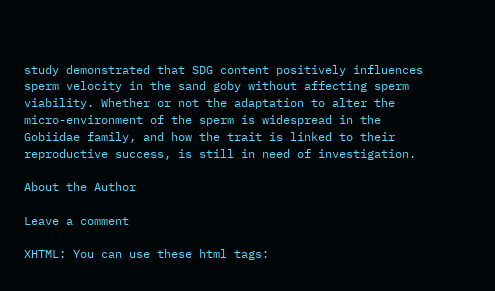study demonstrated that SDG content positively influences sperm velocity in the sand goby without affecting sperm viability. Whether or not the adaptation to alter the micro-environment of the sperm is widespread in the Gobiidae family, and how the trait is linked to their reproductive success, is still in need of investigation.

About the Author

Leave a comment

XHTML: You can use these html tags: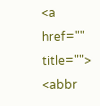<a href="" title=""> <abbr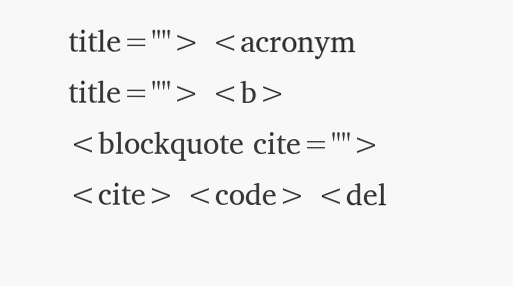title=""> <acronym title=""> <b> <blockquote cite=""> <cite> <code> <del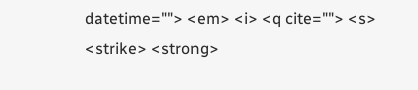datetime=""> <em> <i> <q cite=""> <s> <strike> <strong>